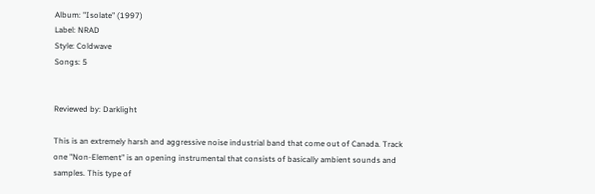Album: "Isolate" (1997)
Label: NRAD
Style: Coldwave
Songs: 5


Reviewed by: Darklight

This is an extremely harsh and aggressive noise industrial band that come out of Canada. Track one "Non-Element" is an opening instrumental that consists of basically ambient sounds and samples. This type of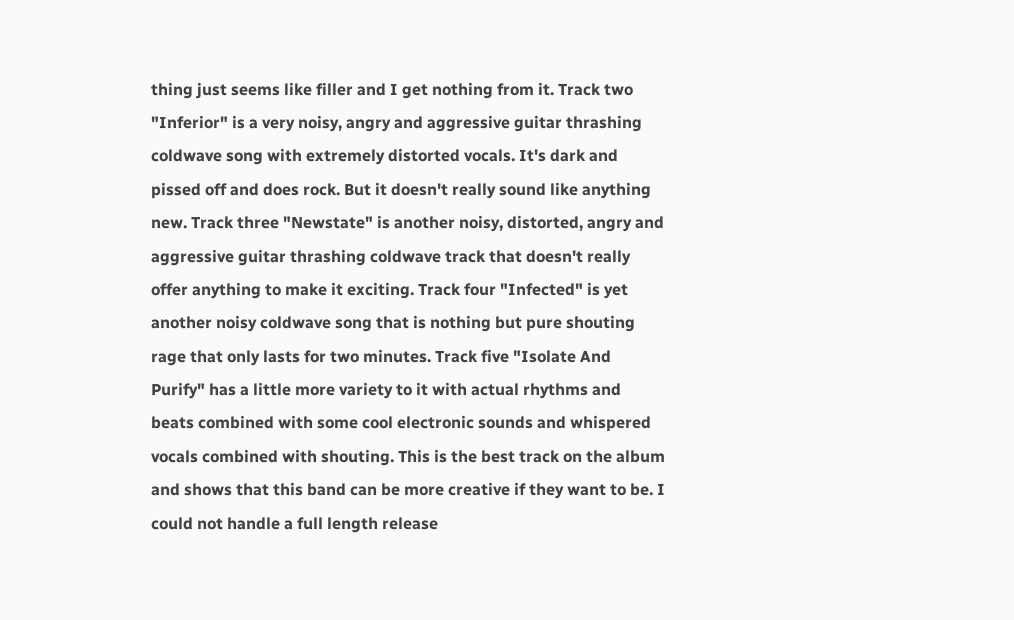thing just seems like filler and I get nothing from it. Track two "Inferior" is a very noisy, angry and aggressive guitar thrashing coldwave song with extremely distorted vocals. It's dark and pissed off and does rock. But it doesn't really sound like anything new. Track three "Newstate" is another noisy, distorted, angry and aggressive guitar thrashing coldwave track that doesn't really offer anything to make it exciting. Track four "Infected" is yet another noisy coldwave song that is nothing but pure shouting rage that only lasts for two minutes. Track five "Isolate And Purify" has a little more variety to it with actual rhythms and beats combined with some cool electronic sounds and whispered vocals combined with shouting. This is the best track on the album and shows that this band can be more creative if they want to be. I could not handle a full length release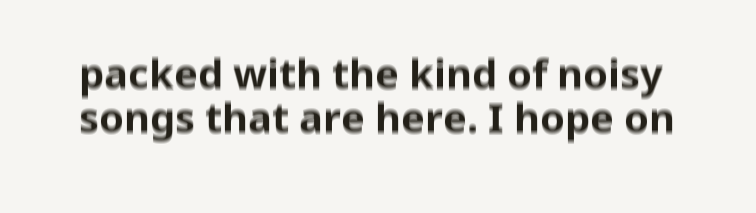packed with the kind of noisy songs that are here. I hope on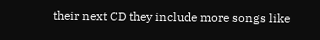their next CD they include more songs like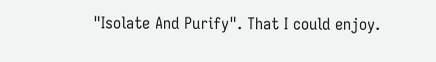"Isolate And Purify". That I could enjoy.